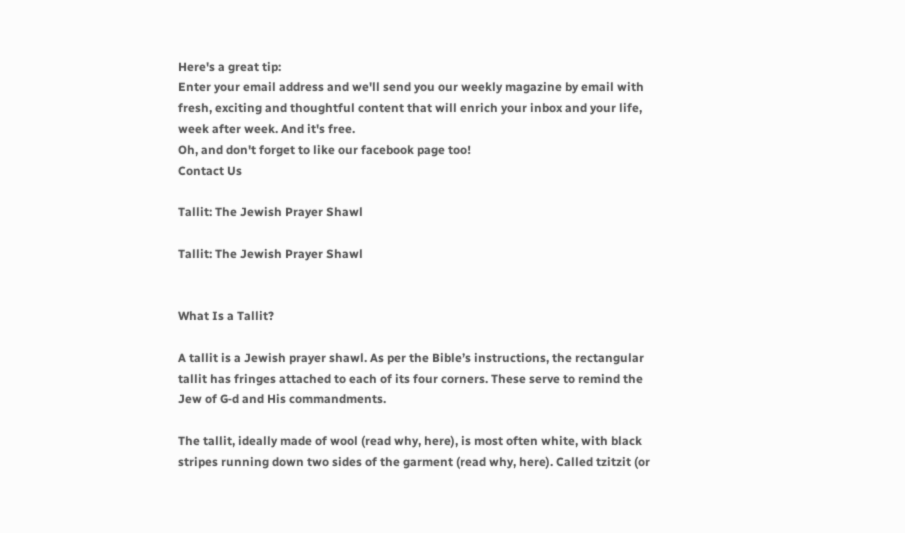Here's a great tip:
Enter your email address and we'll send you our weekly magazine by email with fresh, exciting and thoughtful content that will enrich your inbox and your life, week after week. And it's free.
Oh, and don't forget to like our facebook page too!
Contact Us

Tallit: The Jewish Prayer Shawl

Tallit: The Jewish Prayer Shawl


What Is a Tallit?

A tallit is a Jewish prayer shawl. As per the Bible’s instructions, the rectangular tallit has fringes attached to each of its four corners. These serve to remind the Jew of G‑d and His commandments.

The tallit, ideally made of wool (read why, here), is most often white, with black stripes running down two sides of the garment (read why, here). Called tzitzit (or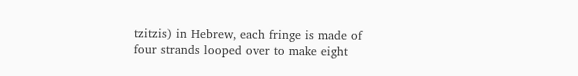tzitzis) in Hebrew, each fringe is made of four strands looped over to make eight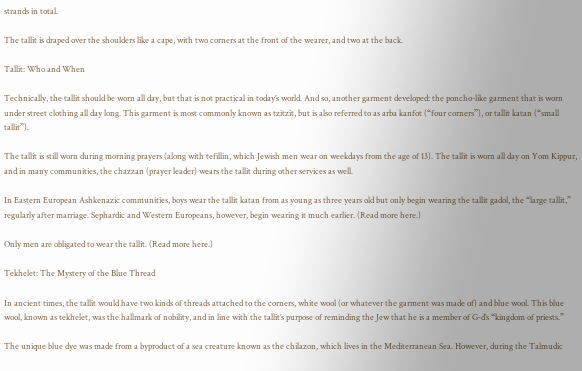strands in total.

The tallit is draped over the shoulders like a cape, with two corners at the front of the wearer, and two at the back.

Tallit: Who and When

Technically, the tallit should be worn all day, but that is not practical in today’s world. And so, another garment developed: the poncho-like garment that is worn under street clothing all day long. This garment is most commonly known as tzitzit, but is also referred to as arba kanfot (“four corners”), or tallit katan (“small tallit”).

The tallit is still worn during morning prayers (along with tefillin, which Jewish men wear on weekdays from the age of 13). The tallit is worn all day on Yom Kippur, and in many communities, the chazzan (prayer leader) wears the tallit during other services as well.

In Eastern European Ashkenazic communities, boys wear the tallit katan from as young as three years old but only begin wearing the tallit gadol, the “large tallit,” regularly after marriage. Sephardic and Western Europeans, however, begin wearing it much earlier. (Read more here.)

Only men are obligated to wear the tallit. (Read more here.)

Tekhelet: The Mystery of the Blue Thread

In ancient times, the tallit would have two kinds of threads attached to the corners, white wool (or whatever the garment was made of) and blue wool. This blue wool, known as tekhelet, was the hallmark of nobility, and in line with the tallit’s purpose of reminding the Jew that he is a member of G‑d’s “kingdom of priests.”

The unique blue dye was made from a byproduct of a sea creature known as the chilazon, which lives in the Mediterranean Sea. However, during the Talmudic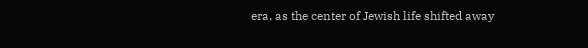era, as the center of Jewish life shifted away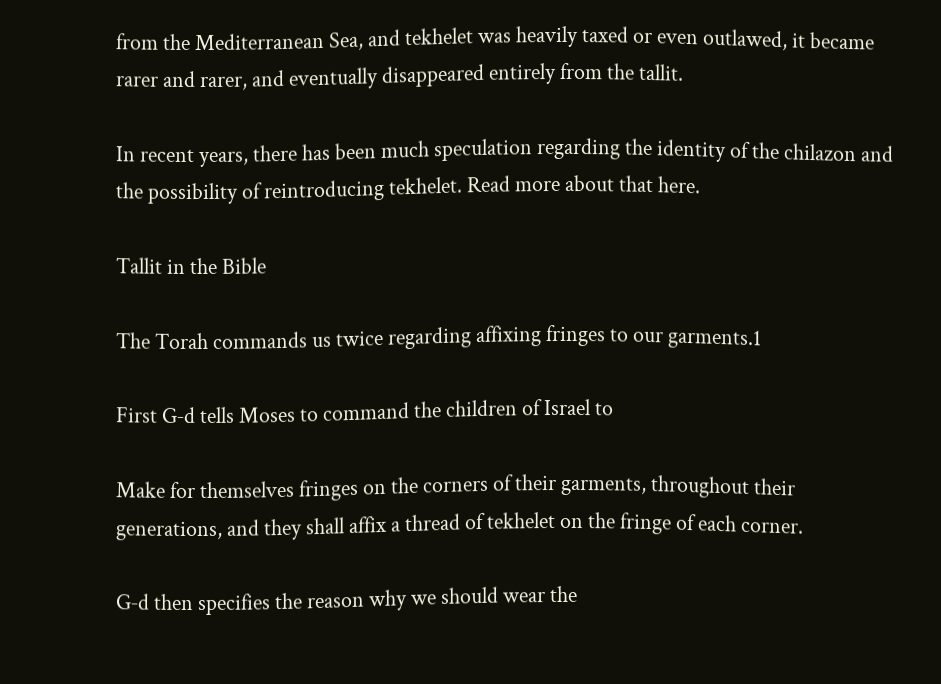from the Mediterranean Sea, and tekhelet was heavily taxed or even outlawed, it became rarer and rarer, and eventually disappeared entirely from the tallit.

In recent years, there has been much speculation regarding the identity of the chilazon and the possibility of reintroducing tekhelet. Read more about that here.

Tallit in the Bible

The Torah commands us twice regarding affixing fringes to our garments.1

First G‑d tells Moses to command the children of Israel to

Make for themselves fringes on the corners of their garments, throughout their generations, and they shall affix a thread of tekhelet on the fringe of each corner.

G‑d then specifies the reason why we should wear the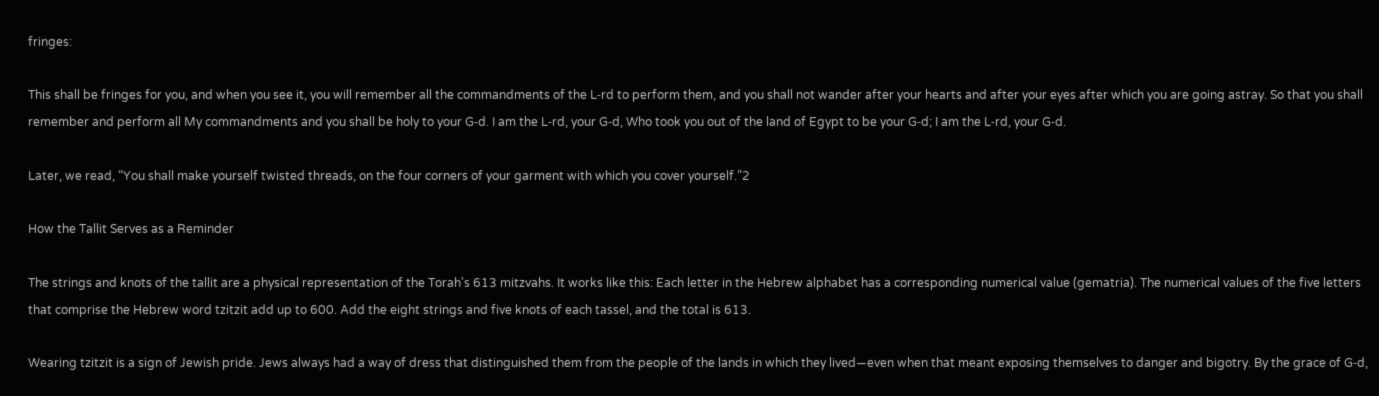fringes:

This shall be fringes for you, and when you see it, you will remember all the commandments of the L‑rd to perform them, and you shall not wander after your hearts and after your eyes after which you are going astray. So that you shall remember and perform all My commandments and you shall be holy to your G‑d. I am the L‑rd, your G‑d, Who took you out of the land of Egypt to be your G‑d; I am the L‑rd, your G‑d.

Later, we read, “You shall make yourself twisted threads, on the four corners of your garment with which you cover yourself.”2

How the Tallit Serves as a Reminder

The strings and knots of the tallit are a physical representation of the Torah's 613 mitzvahs. It works like this: Each letter in the Hebrew alphabet has a corresponding numerical value (gematria). The numerical values of the five letters that comprise the Hebrew word tzitzit add up to 600. Add the eight strings and five knots of each tassel, and the total is 613.

Wearing tzitzit is a sign of Jewish pride. Jews always had a way of dress that distinguished them from the people of the lands in which they lived—even when that meant exposing themselves to danger and bigotry. By the grace of G‑d,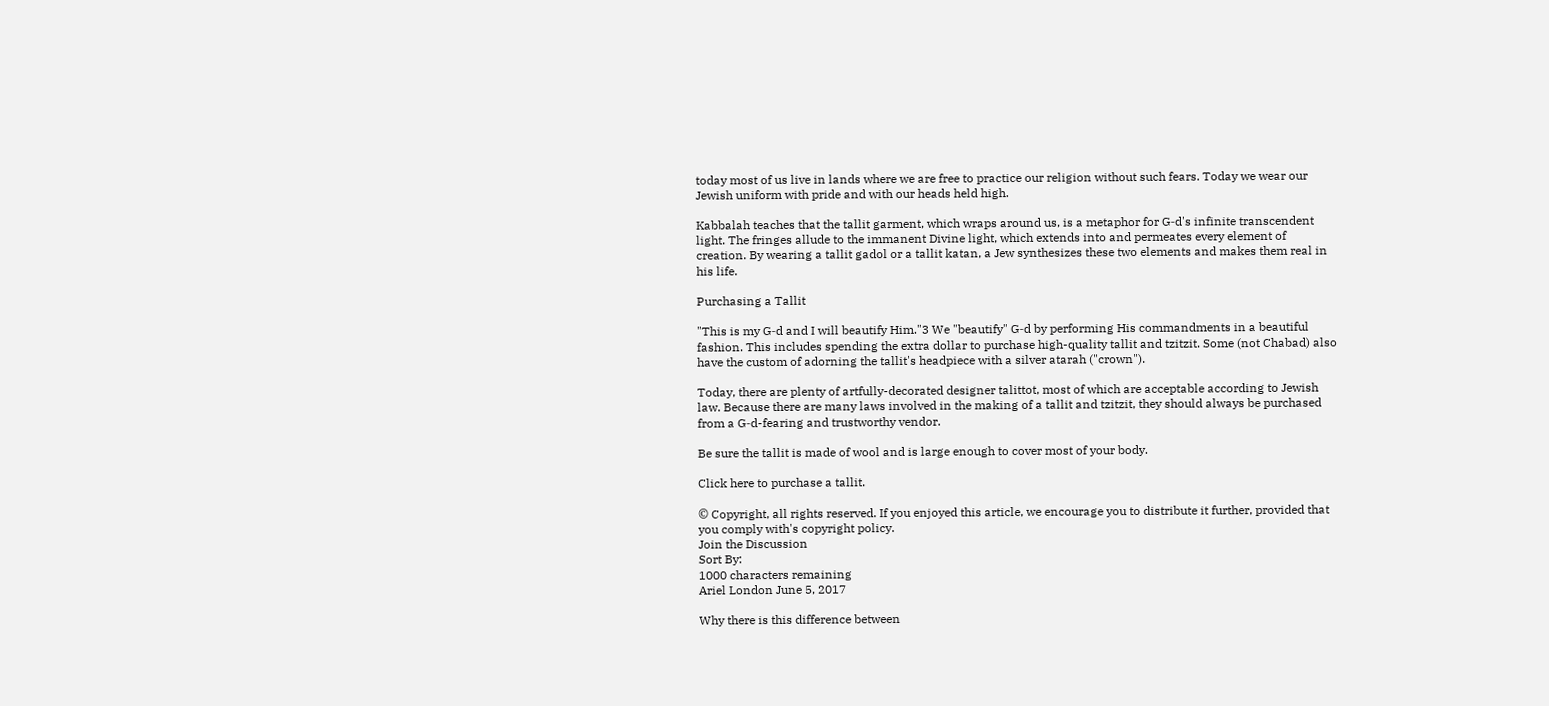today most of us live in lands where we are free to practice our religion without such fears. Today we wear our Jewish uniform with pride and with our heads held high.

Kabbalah teaches that the tallit garment, which wraps around us, is a metaphor for G‑d's infinite transcendent light. The fringes allude to the immanent Divine light, which extends into and permeates every element of creation. By wearing a tallit gadol or a tallit katan, a Jew synthesizes these two elements and makes them real in his life.

Purchasing a Tallit

"This is my G‑d and I will beautify Him."3 We "beautify" G‑d by performing His commandments in a beautiful fashion. This includes spending the extra dollar to purchase high-quality tallit and tzitzit. Some (not Chabad) also have the custom of adorning the tallit's headpiece with a silver atarah ("crown").

Today, there are plenty of artfully-decorated designer talittot, most of which are acceptable according to Jewish law. Because there are many laws involved in the making of a tallit and tzitzit, they should always be purchased from a G‑d-fearing and trustworthy vendor.

Be sure the tallit is made of wool and is large enough to cover most of your body.

Click here to purchase a tallit.

© Copyright, all rights reserved. If you enjoyed this article, we encourage you to distribute it further, provided that you comply with's copyright policy.
Join the Discussion
Sort By:
1000 characters remaining
Ariel London June 5, 2017

Why there is this difference between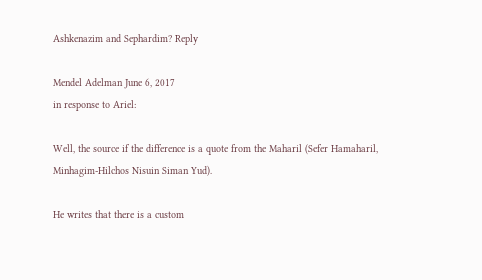Ashkenazim and Sephardim? Reply

Mendel Adelman June 6, 2017
in response to Ariel:

Well, the source if the difference is a quote from the Maharil (Sefer Hamaharil, Minhagim-Hilchos Nisuin Siman Yud).

He writes that there is a custom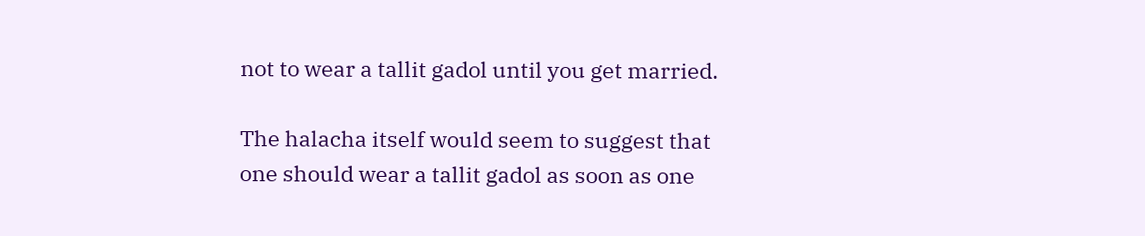not to wear a tallit gadol until you get married.

The halacha itself would seem to suggest that one should wear a tallit gadol as soon as one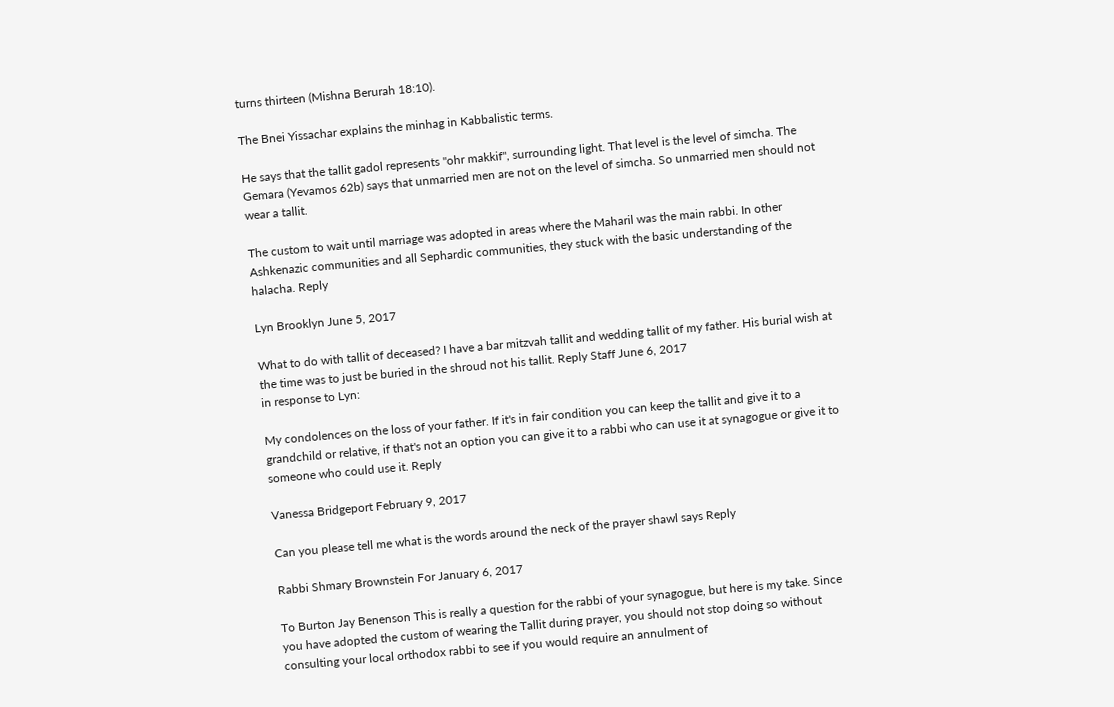turns thirteen (Mishna Berurah 18:10).

The Bnei Yissachar explains the minhag in Kabbalistic terms.

He says that the tallit gadol represents "ohr makkif", surrounding light. That level is the level of simcha. The Gemara (Yevamos 62b) says that unmarried men are not on the level of simcha. So unmarried men should not wear a tallit.

The custom to wait until marriage was adopted in areas where the Maharil was the main rabbi. In other Ashkenazic communities and all Sephardic communities, they stuck with the basic understanding of the halacha. Reply

Lyn Brooklyn June 5, 2017

What to do with tallit of deceased? I have a bar mitzvah tallit and wedding tallit of my father. His burial wish at the time was to just be buried in the shroud not his tallit. Reply Staff June 6, 2017
in response to Lyn:

My condolences on the loss of your father. If it's in fair condition you can keep the tallit and give it to a grandchild or relative, if that's not an option you can give it to a rabbi who can use it at synagogue or give it to someone who could use it. Reply

Vanessa Bridgeport February 9, 2017

Can you please tell me what is the words around the neck of the prayer shawl says Reply

Rabbi Shmary Brownstein For January 6, 2017

To Burton Jay Benenson This is really a question for the rabbi of your synagogue, but here is my take. Since you have adopted the custom of wearing the Tallit during prayer, you should not stop doing so without consulting your local orthodox rabbi to see if you would require an annulment of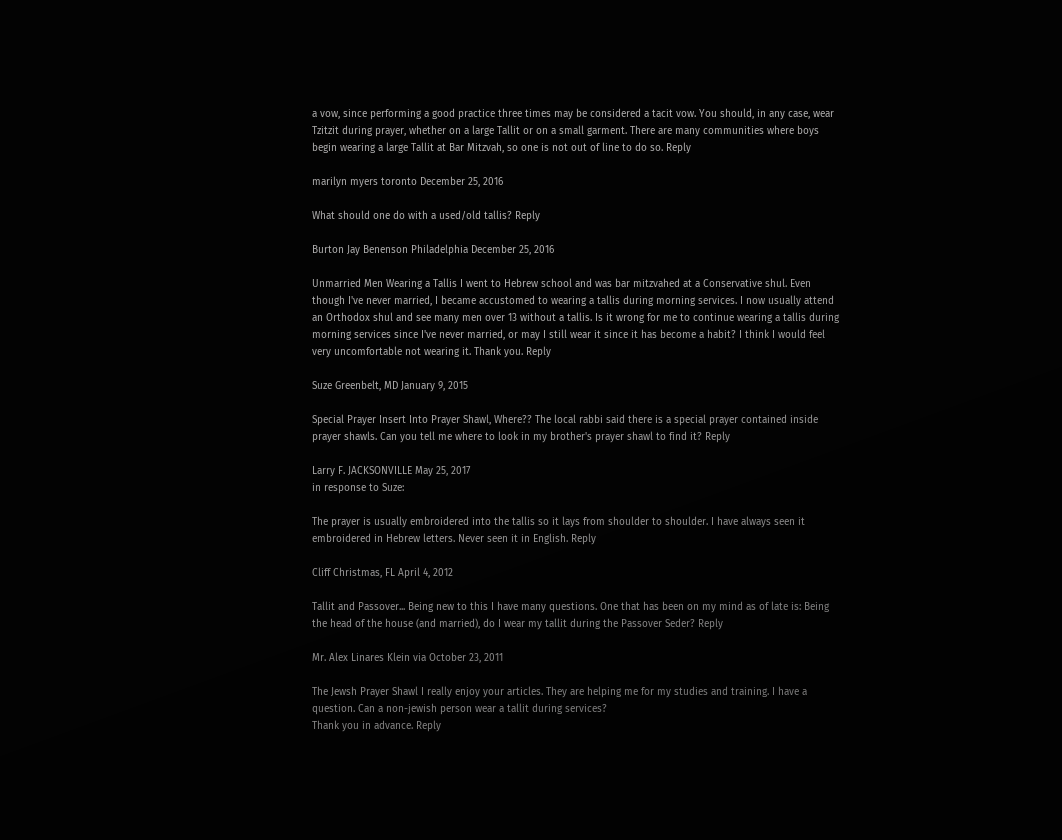a vow, since performing a good practice three times may be considered a tacit vow. You should, in any case, wear Tzitzit during prayer, whether on a large Tallit or on a small garment. There are many communities where boys begin wearing a large Tallit at Bar Mitzvah, so one is not out of line to do so. Reply

marilyn myers toronto December 25, 2016

What should one do with a used/old tallis? Reply

Burton Jay Benenson Philadelphia December 25, 2016

Unmarried Men Wearing a Tallis I went to Hebrew school and was bar mitzvahed at a Conservative shul. Even though I've never married, I became accustomed to wearing a tallis during morning services. I now usually attend an Orthodox shul and see many men over 13 without a tallis. Is it wrong for me to continue wearing a tallis during morning services since I've never married, or may I still wear it since it has become a habit? I think I would feel very uncomfortable not wearing it. Thank you. Reply

Suze Greenbelt, MD January 9, 2015

Special Prayer Insert Into Prayer Shawl, Where?? The local rabbi said there is a special prayer contained inside prayer shawls. Can you tell me where to look in my brother's prayer shawl to find it? Reply

Larry F. JACKSONVILLE May 25, 2017
in response to Suze:

The prayer is usually embroidered into the tallis so it lays from shoulder to shoulder. I have always seen it embroidered in Hebrew letters. Never seen it in English. Reply

Cliff Christmas, FL April 4, 2012

Tallit and Passover... Being new to this I have many questions. One that has been on my mind as of late is: Being the head of the house (and married), do I wear my tallit during the Passover Seder? Reply

Mr. Alex Linares Klein via October 23, 2011

The Jewsh Prayer Shawl I really enjoy your articles. They are helping me for my studies and training. I have a question. Can a non-jewish person wear a tallit during services?
Thank you in advance. Reply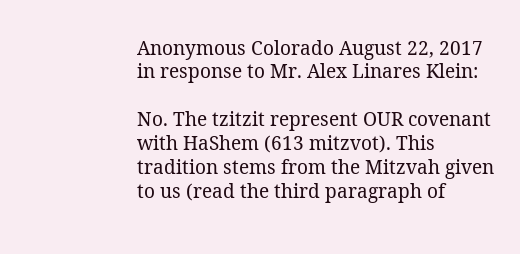Anonymous Colorado August 22, 2017
in response to Mr. Alex Linares Klein:

No. The tzitzit represent OUR covenant with HaShem (613 mitzvot). This tradition stems from the Mitzvah given to us (read the third paragraph of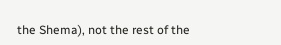the Shema), not the rest of the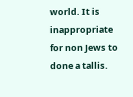world. It is inappropriate for non Jews to done a tallis.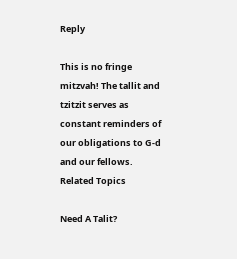Reply

This is no fringe mitzvah! The tallit and tzitzit serves as constant reminders of our obligations to G-d and our fellows.
Related Topics

Need A Talit?